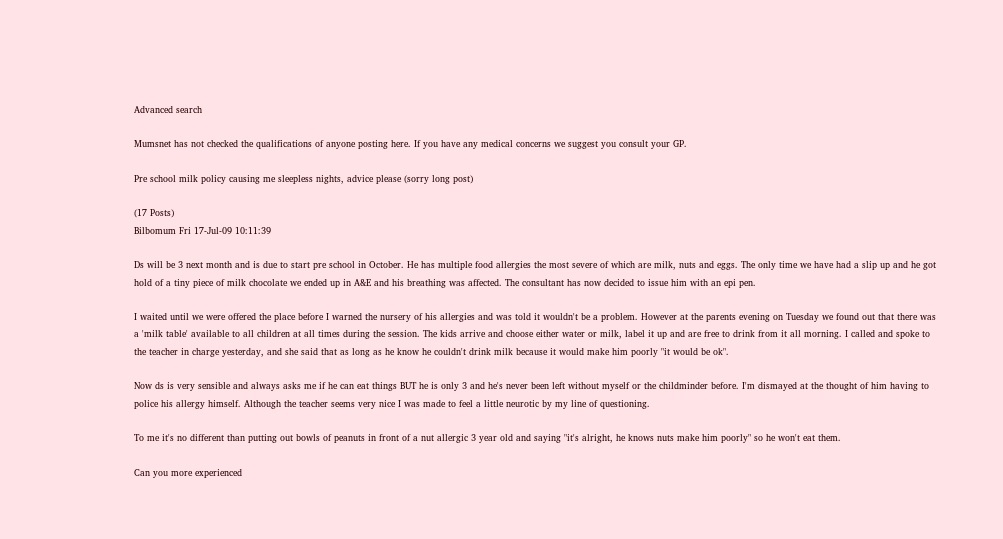Advanced search

Mumsnet has not checked the qualifications of anyone posting here. If you have any medical concerns we suggest you consult your GP.

Pre school milk policy causing me sleepless nights, advice please (sorry long post)

(17 Posts)
Bilbomum Fri 17-Jul-09 10:11:39

Ds will be 3 next month and is due to start pre school in October. He has multiple food allergies the most severe of which are milk, nuts and eggs. The only time we have had a slip up and he got hold of a tiny piece of milk chocolate we ended up in A&E and his breathing was affected. The consultant has now decided to issue him with an epi pen.

I waited until we were offered the place before I warned the nursery of his allergies and was told it wouldn't be a problem. However at the parents evening on Tuesday we found out that there was a 'milk table' available to all children at all times during the session. The kids arrive and choose either water or milk, label it up and are free to drink from it all morning. I called and spoke to the teacher in charge yesterday, and she said that as long as he know he couldn't drink milk because it would make him poorly "it would be ok".

Now ds is very sensible and always asks me if he can eat things BUT he is only 3 and he's never been left without myself or the childminder before. I'm dismayed at the thought of him having to police his allergy himself. Although the teacher seems very nice I was made to feel a little neurotic by my line of questioning.

To me it's no different than putting out bowls of peanuts in front of a nut allergic 3 year old and saying "it's alright, he knows nuts make him poorly" so he won't eat them.

Can you more experienced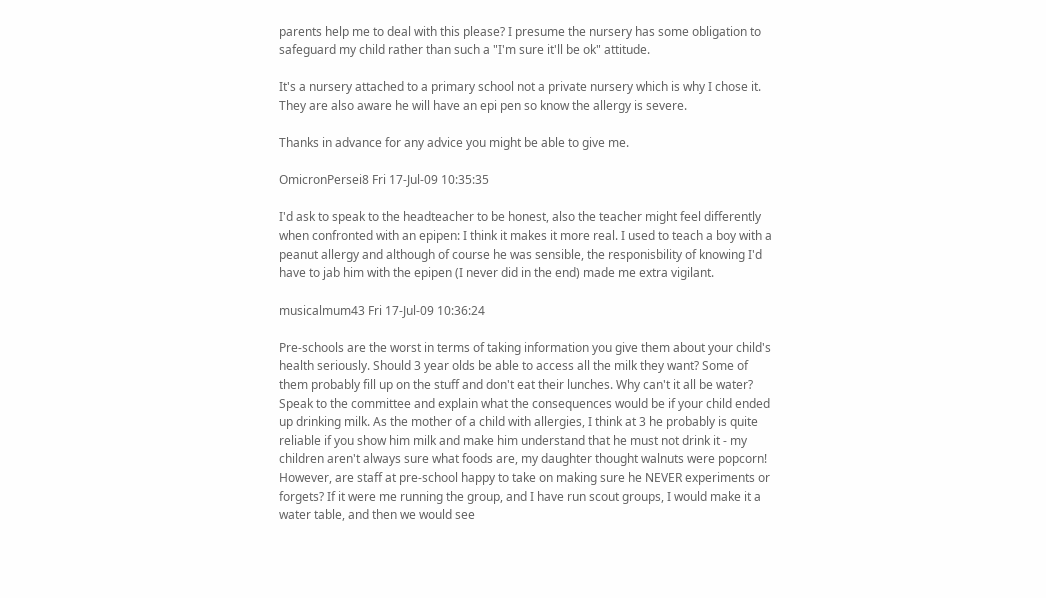parents help me to deal with this please? I presume the nursery has some obligation to safeguard my child rather than such a "I'm sure it'll be ok" attitude.

It's a nursery attached to a primary school not a private nursery which is why I chose it. They are also aware he will have an epi pen so know the allergy is severe.

Thanks in advance for any advice you might be able to give me.

OmicronPersei8 Fri 17-Jul-09 10:35:35

I'd ask to speak to the headteacher to be honest, also the teacher might feel differently when confronted with an epipen: I think it makes it more real. I used to teach a boy with a peanut allergy and although of course he was sensible, the responisbility of knowing I'd have to jab him with the epipen (I never did in the end) made me extra vigilant.

musicalmum43 Fri 17-Jul-09 10:36:24

Pre-schools are the worst in terms of taking information you give them about your child's health seriously. Should 3 year olds be able to access all the milk they want? Some of them probably fill up on the stuff and don't eat their lunches. Why can't it all be water? Speak to the committee and explain what the consequences would be if your child ended up drinking milk. As the mother of a child with allergies, I think at 3 he probably is quite reliable if you show him milk and make him understand that he must not drink it - my children aren't always sure what foods are, my daughter thought walnuts were popcorn! However, are staff at pre-school happy to take on making sure he NEVER experiments or forgets? If it were me running the group, and I have run scout groups, I would make it a water table, and then we would see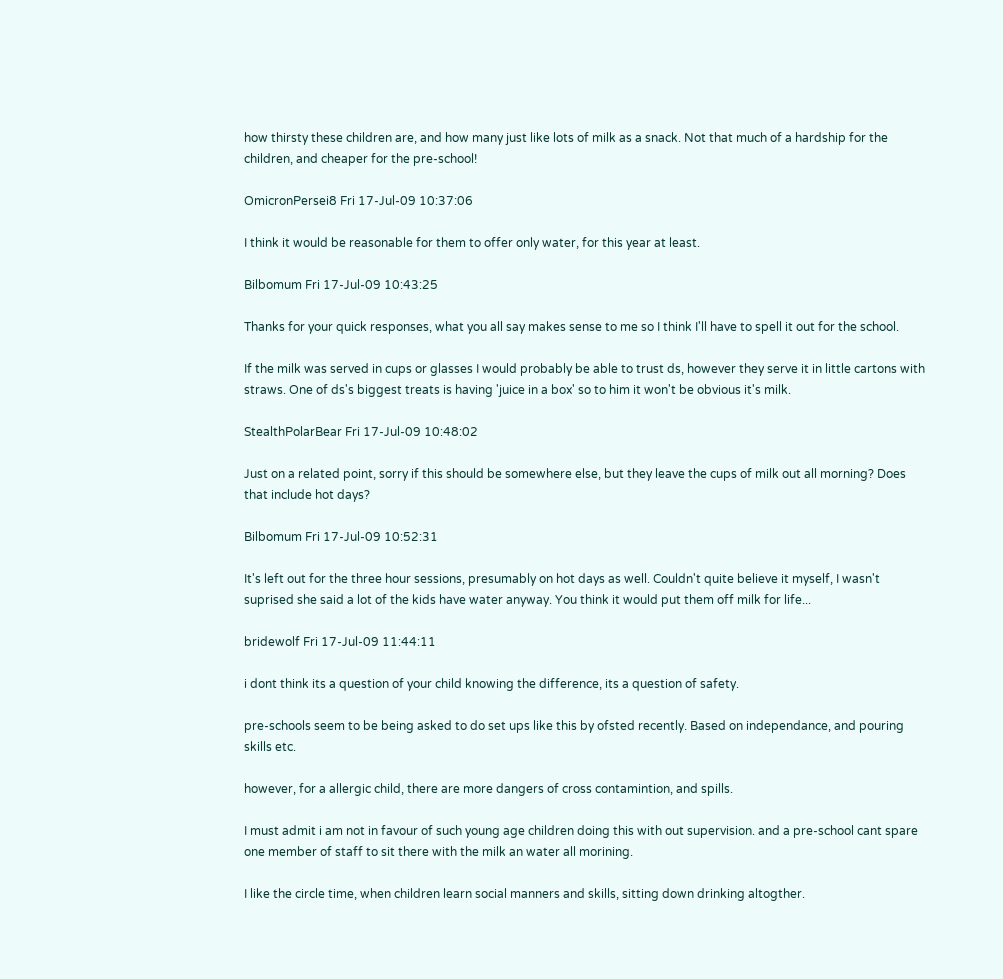how thirsty these children are, and how many just like lots of milk as a snack. Not that much of a hardship for the children, and cheaper for the pre-school!

OmicronPersei8 Fri 17-Jul-09 10:37:06

I think it would be reasonable for them to offer only water, for this year at least.

Bilbomum Fri 17-Jul-09 10:43:25

Thanks for your quick responses, what you all say makes sense to me so I think I'll have to spell it out for the school.

If the milk was served in cups or glasses I would probably be able to trust ds, however they serve it in little cartons with straws. One of ds's biggest treats is having 'juice in a box' so to him it won't be obvious it's milk.

StealthPolarBear Fri 17-Jul-09 10:48:02

Just on a related point, sorry if this should be somewhere else, but they leave the cups of milk out all morning? Does that include hot days?

Bilbomum Fri 17-Jul-09 10:52:31

It's left out for the three hour sessions, presumably on hot days as well. Couldn't quite believe it myself, I wasn't suprised she said a lot of the kids have water anyway. You think it would put them off milk for life...

bridewolf Fri 17-Jul-09 11:44:11

i dont think its a question of your child knowing the difference, its a question of safety.

pre-schools seem to be being asked to do set ups like this by ofsted recently. Based on independance, and pouring skills etc.

however, for a allergic child, there are more dangers of cross contamintion, and spills.

I must admit i am not in favour of such young age children doing this with out supervision. and a pre-school cant spare one member of staff to sit there with the milk an water all morining.

I like the circle time, when children learn social manners and skills, sitting down drinking altogther.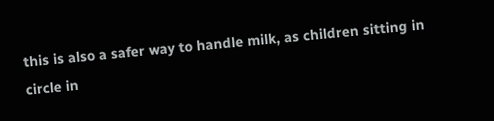this is also a safer way to handle milk, as children sitting in circle in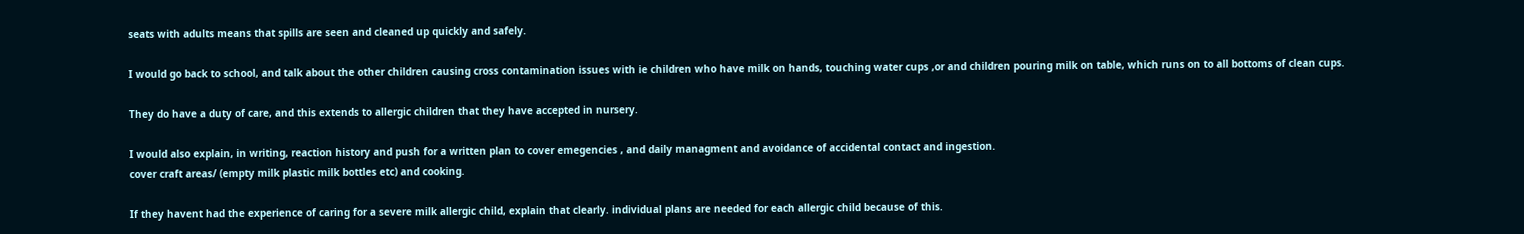seats with adults means that spills are seen and cleaned up quickly and safely.

I would go back to school, and talk about the other children causing cross contamination issues with ie children who have milk on hands, touching water cups ,or and children pouring milk on table, which runs on to all bottoms of clean cups.

They do have a duty of care, and this extends to allergic children that they have accepted in nursery.

I would also explain, in writing, reaction history and push for a written plan to cover emegencies , and daily managment and avoidance of accidental contact and ingestion.
cover craft areas/ (empty milk plastic milk bottles etc) and cooking.

If they havent had the experience of caring for a severe milk allergic child, explain that clearly. individual plans are needed for each allergic child because of this.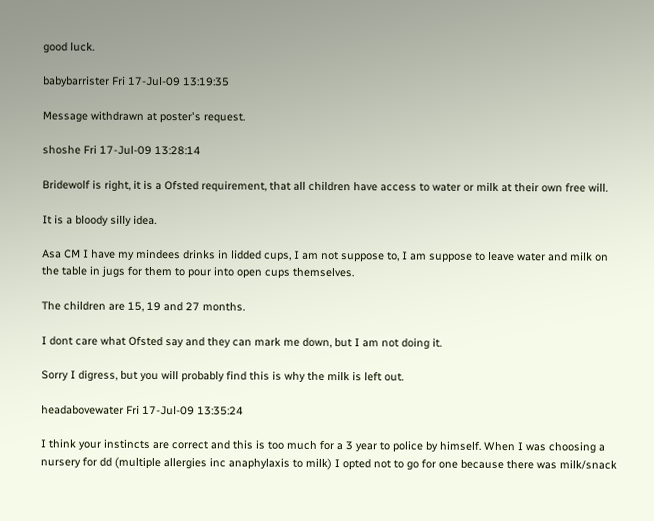good luck.

babybarrister Fri 17-Jul-09 13:19:35

Message withdrawn at poster's request.

shoshe Fri 17-Jul-09 13:28:14

Bridewolf is right, it is a Ofsted requirement, that all children have access to water or milk at their own free will.

It is a bloody silly idea.

Asa CM I have my mindees drinks in lidded cups, I am not suppose to, I am suppose to leave water and milk on the table in jugs for them to pour into open cups themselves.

The children are 15, 19 and 27 months.

I dont care what Ofsted say and they can mark me down, but I am not doing it.

Sorry I digress, but you will probably find this is why the milk is left out.

headabovewater Fri 17-Jul-09 13:35:24

I think your instincts are correct and this is too much for a 3 year to police by himself. When I was choosing a nursery for dd (multiple allergies inc anaphylaxis to milk) I opted not to go for one because there was milk/snack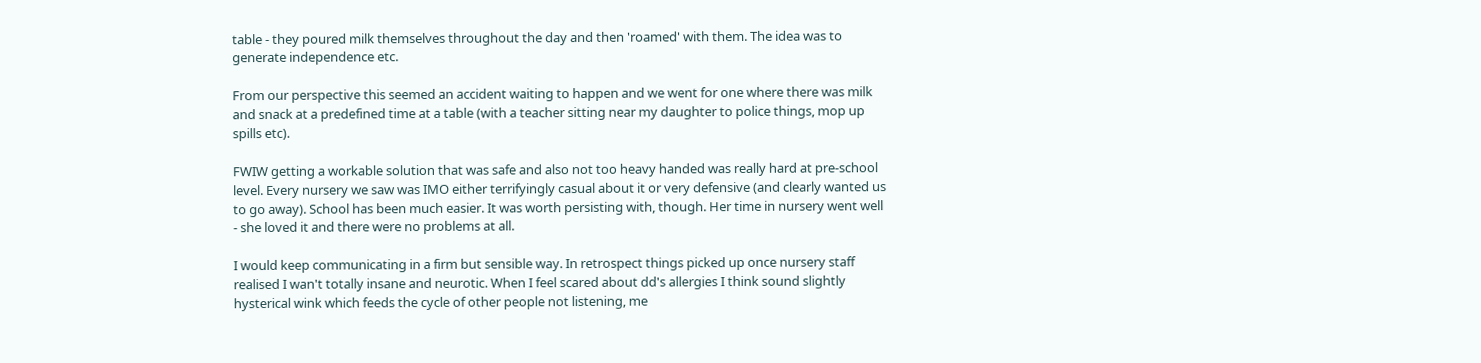table - they poured milk themselves throughout the day and then 'roamed' with them. The idea was to generate independence etc.

From our perspective this seemed an accident waiting to happen and we went for one where there was milk and snack at a predefined time at a table (with a teacher sitting near my daughter to police things, mop up spills etc).

FWIW getting a workable solution that was safe and also not too heavy handed was really hard at pre-school level. Every nursery we saw was IMO either terrifyingly casual about it or very defensive (and clearly wanted us to go away). School has been much easier. It was worth persisting with, though. Her time in nursery went well - she loved it and there were no problems at all.

I would keep communicating in a firm but sensible way. In retrospect things picked up once nursery staff realised I wan't totally insane and neurotic. When I feel scared about dd's allergies I think sound slightly hysterical wink which feeds the cycle of other people not listening, me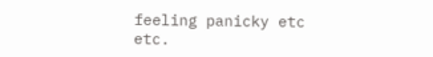feeling panicky etc etc.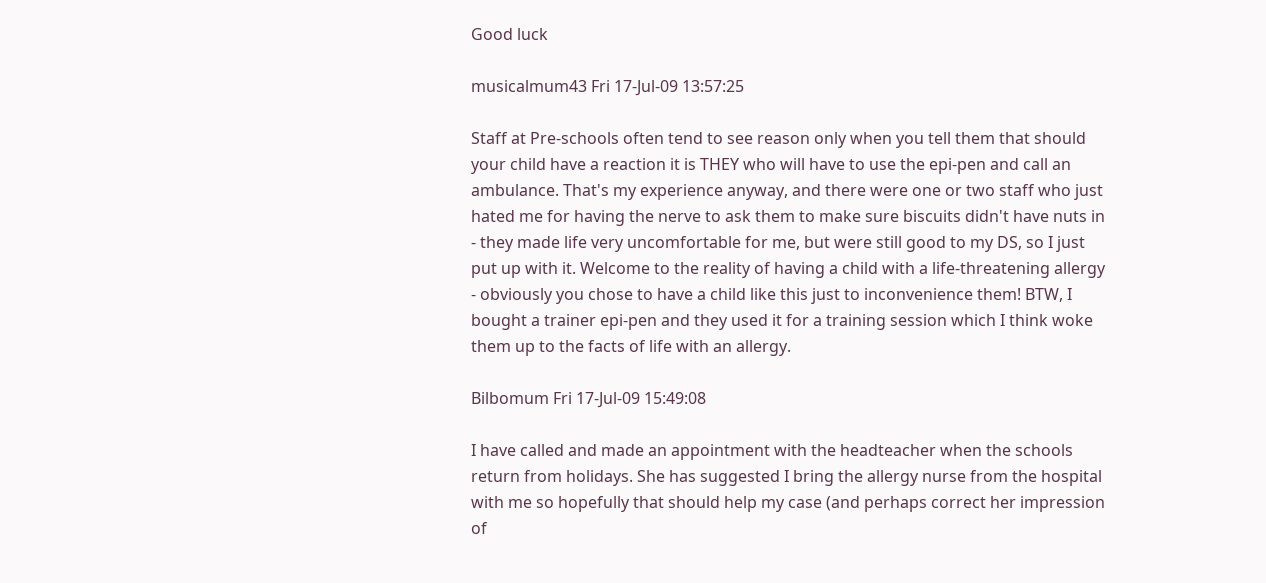Good luck

musicalmum43 Fri 17-Jul-09 13:57:25

Staff at Pre-schools often tend to see reason only when you tell them that should your child have a reaction it is THEY who will have to use the epi-pen and call an ambulance. That's my experience anyway, and there were one or two staff who just hated me for having the nerve to ask them to make sure biscuits didn't have nuts in - they made life very uncomfortable for me, but were still good to my DS, so I just put up with it. Welcome to the reality of having a child with a life-threatening allergy - obviously you chose to have a child like this just to inconvenience them! BTW, I bought a trainer epi-pen and they used it for a training session which I think woke them up to the facts of life with an allergy.

Bilbomum Fri 17-Jul-09 15:49:08

I have called and made an appointment with the headteacher when the schools return from holidays. She has suggested I bring the allergy nurse from the hospital with me so hopefully that should help my case (and perhaps correct her impression of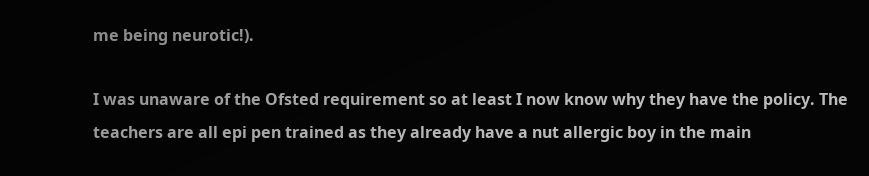me being neurotic!).

I was unaware of the Ofsted requirement so at least I now know why they have the policy. The teachers are all epi pen trained as they already have a nut allergic boy in the main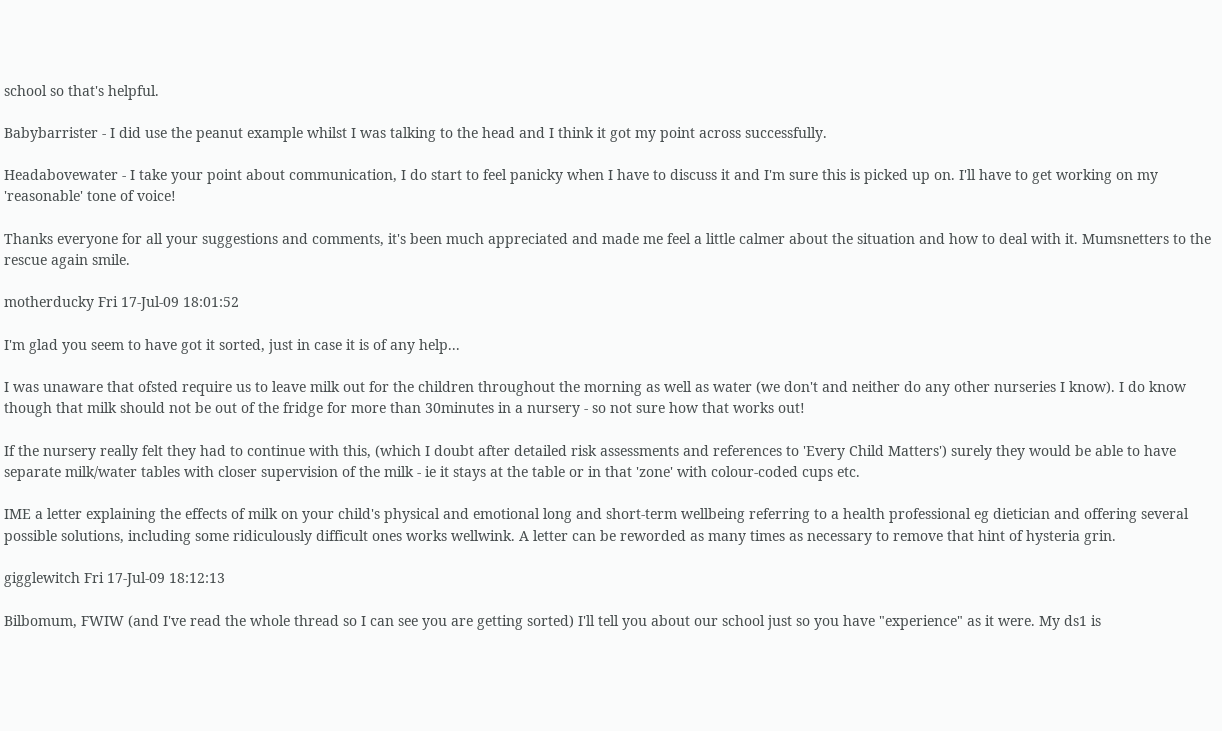school so that's helpful.

Babybarrister - I did use the peanut example whilst I was talking to the head and I think it got my point across successfully.

Headabovewater - I take your point about communication, I do start to feel panicky when I have to discuss it and I'm sure this is picked up on. I'll have to get working on my 'reasonable' tone of voice!

Thanks everyone for all your suggestions and comments, it's been much appreciated and made me feel a little calmer about the situation and how to deal with it. Mumsnetters to the rescue again smile.

motherducky Fri 17-Jul-09 18:01:52

I'm glad you seem to have got it sorted, just in case it is of any help...

I was unaware that ofsted require us to leave milk out for the children throughout the morning as well as water (we don't and neither do any other nurseries I know). I do know though that milk should not be out of the fridge for more than 30minutes in a nursery - so not sure how that works out!

If the nursery really felt they had to continue with this, (which I doubt after detailed risk assessments and references to 'Every Child Matters') surely they would be able to have separate milk/water tables with closer supervision of the milk - ie it stays at the table or in that 'zone' with colour-coded cups etc.

IME a letter explaining the effects of milk on your child's physical and emotional long and short-term wellbeing referring to a health professional eg dietician and offering several possible solutions, including some ridiculously difficult ones works wellwink. A letter can be reworded as many times as necessary to remove that hint of hysteria grin.

gigglewitch Fri 17-Jul-09 18:12:13

Bilbomum, FWIW (and I've read the whole thread so I can see you are getting sorted) I'll tell you about our school just so you have "experience" as it were. My ds1 is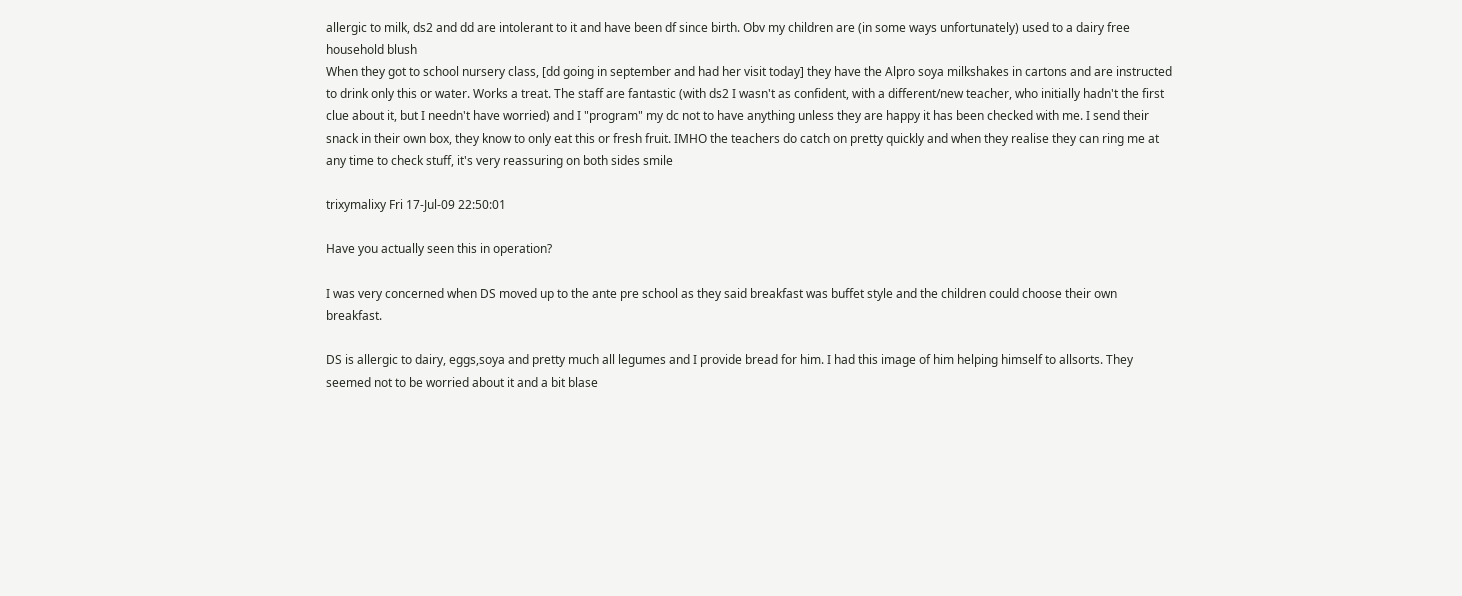allergic to milk, ds2 and dd are intolerant to it and have been df since birth. Obv my children are (in some ways unfortunately) used to a dairy free household blush
When they got to school nursery class, [dd going in september and had her visit today] they have the Alpro soya milkshakes in cartons and are instructed to drink only this or water. Works a treat. The staff are fantastic (with ds2 I wasn't as confident, with a different/new teacher, who initially hadn't the first clue about it, but I needn't have worried) and I "program" my dc not to have anything unless they are happy it has been checked with me. I send their snack in their own box, they know to only eat this or fresh fruit. IMHO the teachers do catch on pretty quickly and when they realise they can ring me at any time to check stuff, it's very reassuring on both sides smile

trixymalixy Fri 17-Jul-09 22:50:01

Have you actually seen this in operation?

I was very concerned when DS moved up to the ante pre school as they said breakfast was buffet style and the children could choose their own breakfast.

DS is allergic to dairy, eggs,soya and pretty much all legumes and I provide bread for him. I had this image of him helping himself to allsorts. They seemed not to be worried about it and a bit blase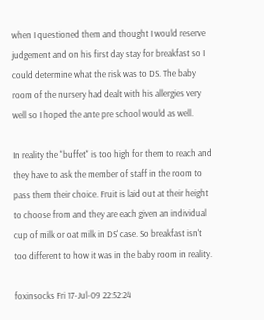when I questioned them and thought I would reserve judgement and on his first day stay for breakfast so I could determine what the risk was to DS. The baby room of the nursery had dealt with his allergies very well so I hoped the ante pre school would as well.

In reality the "buffet" is too high for them to reach and they have to ask the member of staff in the room to pass them their choice. Fruit is laid out at their height to choose from and they are each given an individual cup of milk or oat milk in DS' case. So breakfast isn't too different to how it was in the baby room in reality.

foxinsocks Fri 17-Jul-09 22:52:24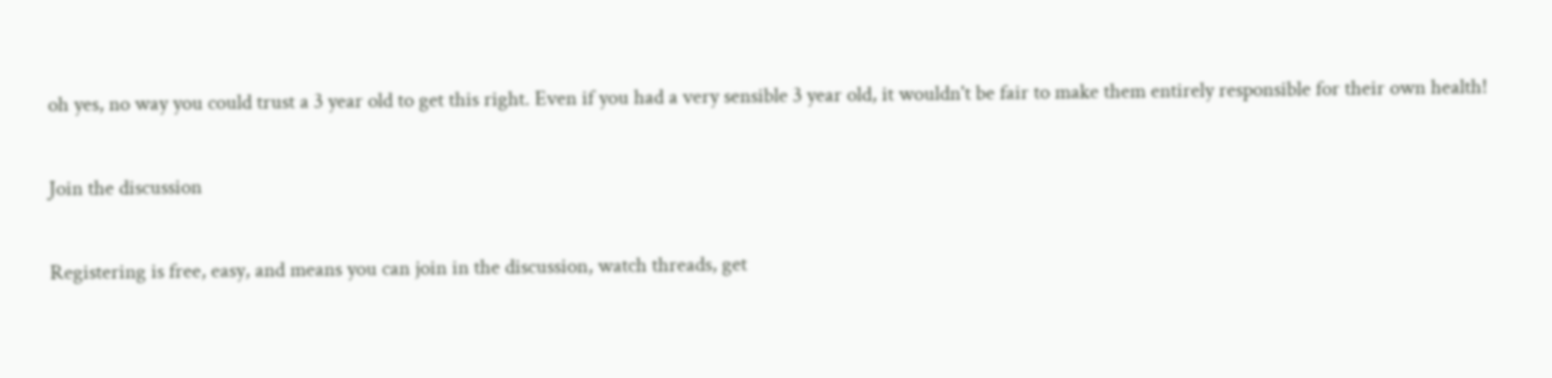oh yes, no way you could trust a 3 year old to get this right. Even if you had a very sensible 3 year old, it wouldn't be fair to make them entirely responsible for their own health!

Join the discussion

Registering is free, easy, and means you can join in the discussion, watch threads, get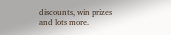discounts, win prizes and lots more.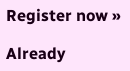Register now »

Already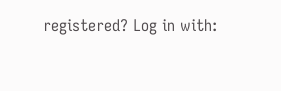registered? Log in with: